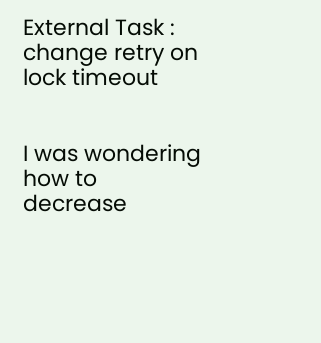External Task : change retry on lock timeout


I was wondering how to decrease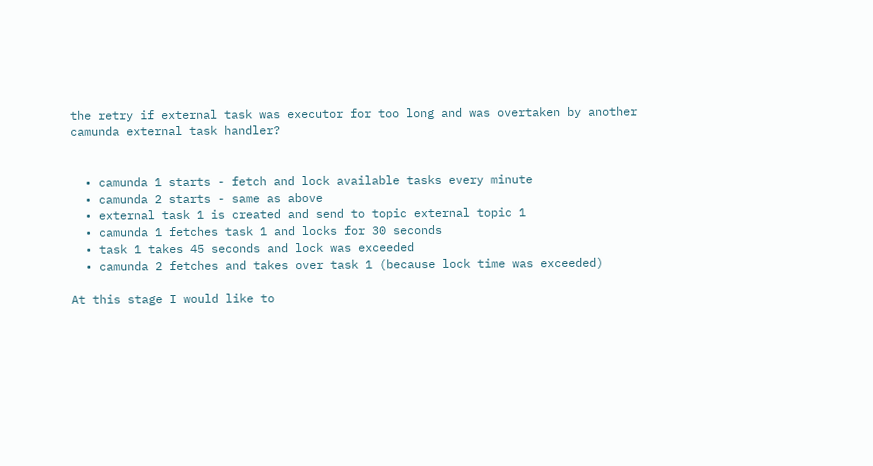the retry if external task was executor for too long and was overtaken by another camunda external task handler?


  • camunda 1 starts - fetch and lock available tasks every minute
  • camunda 2 starts - same as above
  • external task 1 is created and send to topic external topic 1
  • camunda 1 fetches task 1 and locks for 30 seconds
  • task 1 takes 45 seconds and lock was exceeded
  • camunda 2 fetches and takes over task 1 (because lock time was exceeded)

At this stage I would like to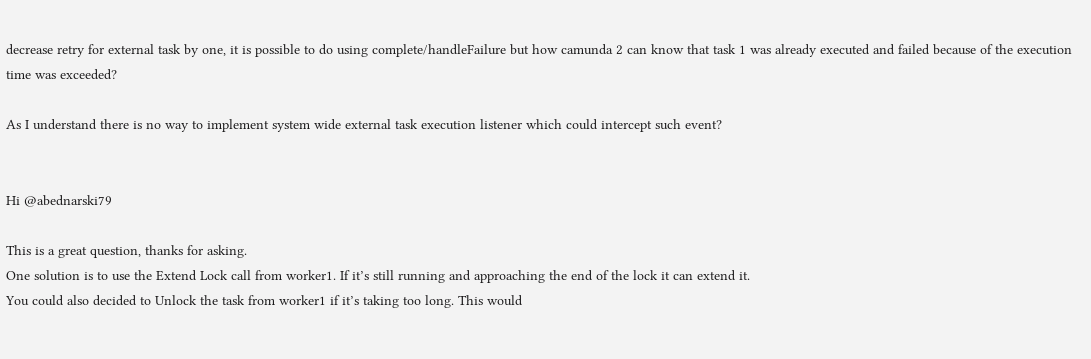decrease retry for external task by one, it is possible to do using complete/handleFailure but how camunda 2 can know that task 1 was already executed and failed because of the execution time was exceeded?

As I understand there is no way to implement system wide external task execution listener which could intercept such event?


Hi @abednarski79

This is a great question, thanks for asking.
One solution is to use the Extend Lock call from worker1. If it’s still running and approaching the end of the lock it can extend it.
You could also decided to Unlock the task from worker1 if it’s taking too long. This would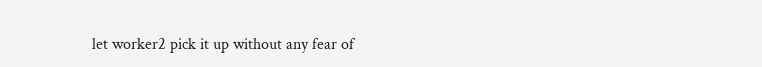let worker2 pick it up without any fear of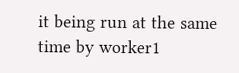it being run at the same time by worker1